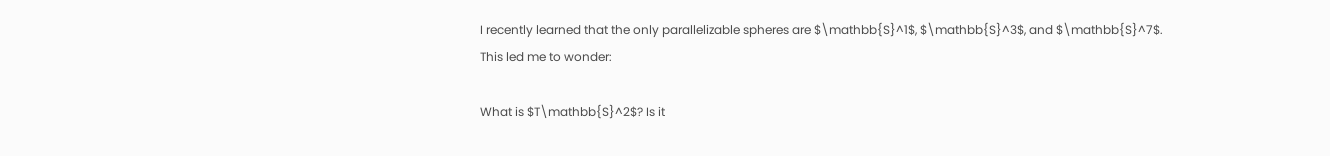I recently learned that the only parallelizable spheres are $\mathbb{S}^1$, $\mathbb{S}^3$, and $\mathbb{S}^7$. This led me to wonder:

What is $T\mathbb{S}^2$? Is it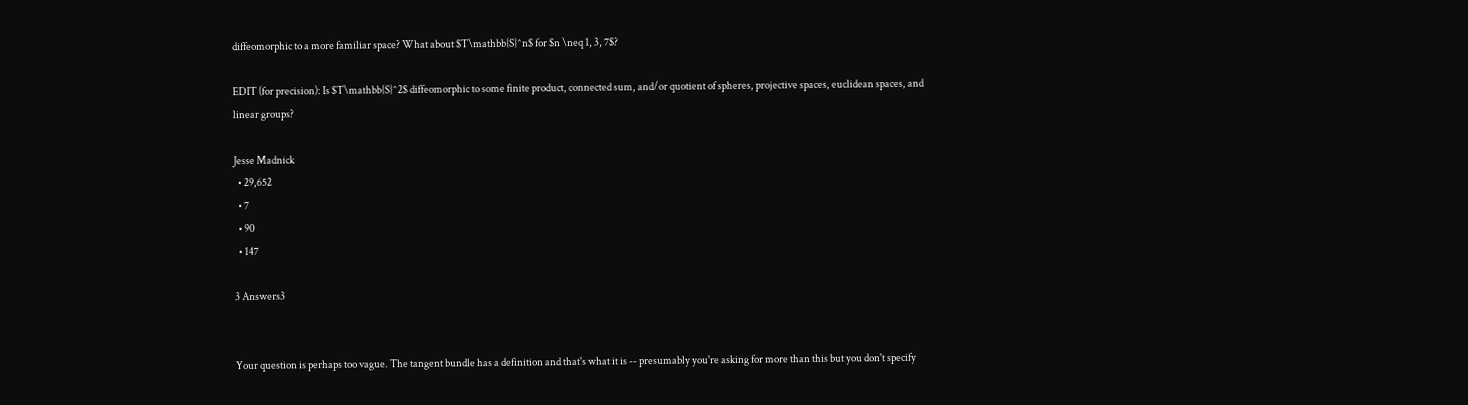diffeomorphic to a more familiar space? What about $T\mathbb{S}^n$ for $n \neq 1, 3, 7$?

EDIT (for precision): Is $T\mathbb{S}^2$ diffeomorphic to some finite product, connected sum, and/or quotient of spheres, projective spaces, euclidean spaces, and linear groups?

Jesse Madnick
  • 29,652
  • 7
  • 90
  • 147

3 Answers3


Your question is perhaps too vague. The tangent bundle has a definition and that's what it is -- presumably you're asking for more than this but you don't specify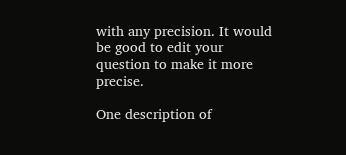with any precision. It would be good to edit your question to make it more precise.

One description of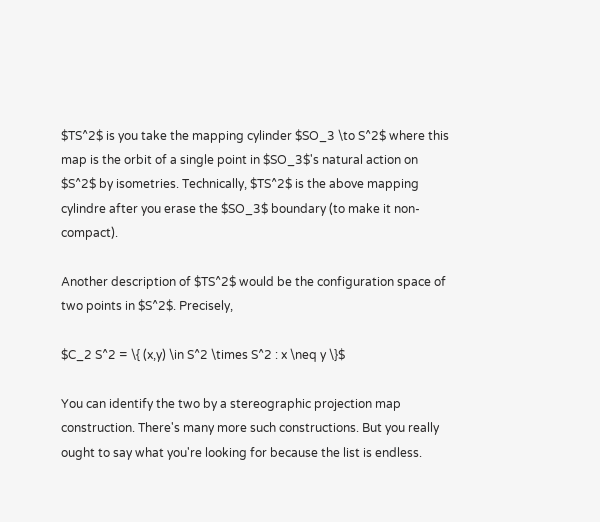$TS^2$ is you take the mapping cylinder $SO_3 \to S^2$ where this map is the orbit of a single point in $SO_3$'s natural action on $S^2$ by isometries. Technically, $TS^2$ is the above mapping cylindre after you erase the $SO_3$ boundary (to make it non-compact).

Another description of $TS^2$ would be the configuration space of two points in $S^2$. Precisely,

$C_2 S^2 = \{ (x,y) \in S^2 \times S^2 : x \neq y \}$

You can identify the two by a stereographic projection map construction. There's many more such constructions. But you really ought to say what you're looking for because the list is endless.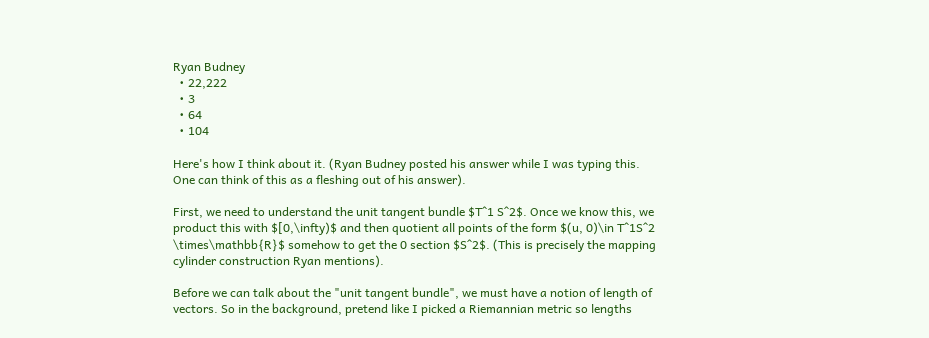Ryan Budney
  • 22,222
  • 3
  • 64
  • 104

Here's how I think about it. (Ryan Budney posted his answer while I was typing this. One can think of this as a fleshing out of his answer).

First, we need to understand the unit tangent bundle $T^1 S^2$. Once we know this, we product this with $[0,\infty)$ and then quotient all points of the form $(u, 0)\in T^1S^2 \times\mathbb{R}$ somehow to get the 0 section $S^2$. (This is precisely the mapping cylinder construction Ryan mentions).

Before we can talk about the "unit tangent bundle", we must have a notion of length of vectors. So in the background, pretend like I picked a Riemannian metric so lengths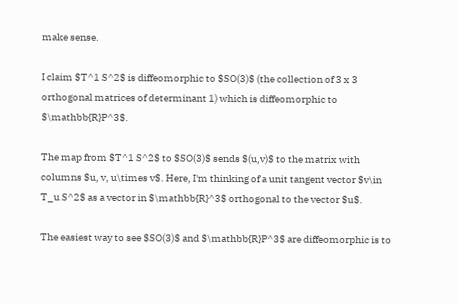make sense.

I claim $T^1 S^2$ is diffeomorphic to $SO(3)$ (the collection of 3 x 3 orthogonal matrices of determinant 1) which is diffeomorphic to $\mathbb{R}P^3$.

The map from $T^1 S^2$ to $SO(3)$ sends $(u,v)$ to the matrix with columns $u, v, u\times v$. Here, I'm thinking of a unit tangent vector $v\in T_u S^2$ as a vector in $\mathbb{R}^3$ orthogonal to the vector $u$.

The easiest way to see $SO(3)$ and $\mathbb{R}P^3$ are diffeomorphic is to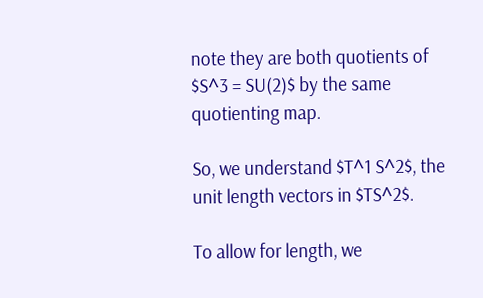note they are both quotients of $S^3 = SU(2)$ by the same quotienting map.

So, we understand $T^1 S^2$, the unit length vectors in $TS^2$.

To allow for length, we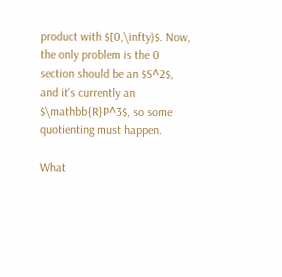product with $[0,\infty)$. Now, the only problem is the 0 section should be an $S^2$, and it's currently an $\mathbb{R}P^3$, so some quotienting must happen.

What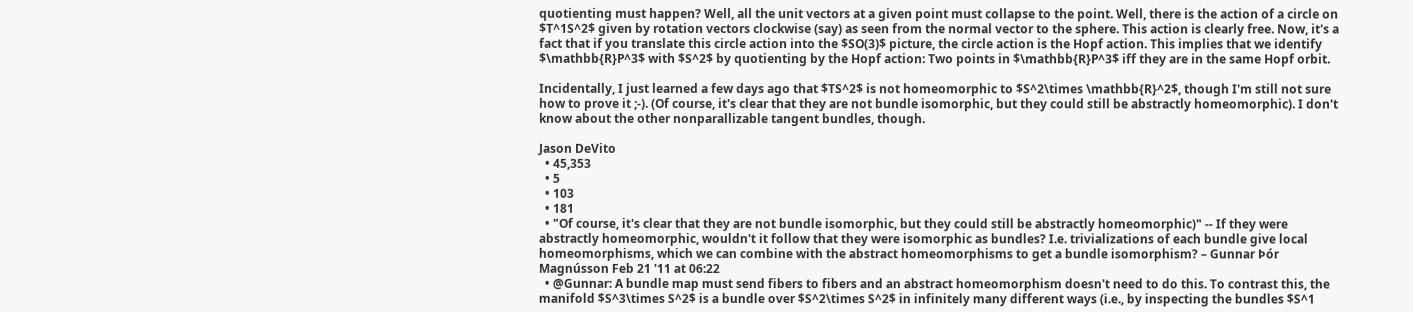quotienting must happen? Well, all the unit vectors at a given point must collapse to the point. Well, there is the action of a circle on $T^1S^2$ given by rotation vectors clockwise (say) as seen from the normal vector to the sphere. This action is clearly free. Now, it's a fact that if you translate this circle action into the $SO(3)$ picture, the circle action is the Hopf action. This implies that we identify $\mathbb{R}P^3$ with $S^2$ by quotienting by the Hopf action: Two points in $\mathbb{R}P^3$ iff they are in the same Hopf orbit.

Incidentally, I just learned a few days ago that $TS^2$ is not homeomorphic to $S^2\times \mathbb{R}^2$, though I'm still not sure how to prove it ;-). (Of course, it's clear that they are not bundle isomorphic, but they could still be abstractly homeomorphic). I don't know about the other nonparallizable tangent bundles, though.

Jason DeVito
  • 45,353
  • 5
  • 103
  • 181
  • "Of course, it's clear that they are not bundle isomorphic, but they could still be abstractly homeomorphic)" -- If they were abstractly homeomorphic, wouldn't it follow that they were isomorphic as bundles? I.e. trivializations of each bundle give local homeomorphisms, which we can combine with the abstract homeomorphisms to get a bundle isomorphism? – Gunnar Þór Magnússon Feb 21 '11 at 06:22
  • @Gunnar: A bundle map must send fibers to fibers and an abstract homeomorphism doesn't need to do this. To contrast this, the manifold $S^3\times S^2$ is a bundle over $S^2\times S^2$ in infinitely many different ways (i.e., by inspecting the bundles $S^1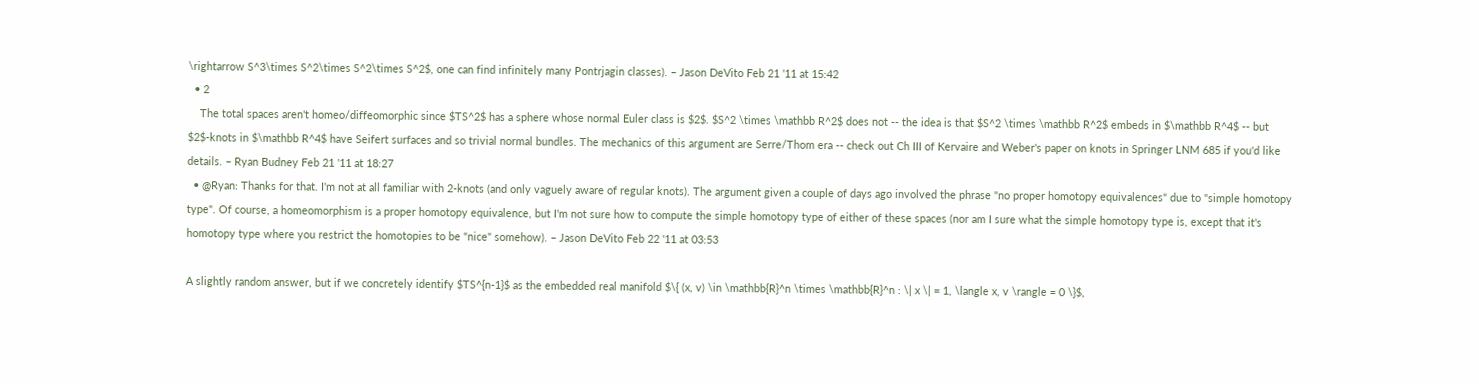\rightarrow S^3\times S^2\times S^2\times S^2$, one can find infinitely many Pontrjagin classes). – Jason DeVito Feb 21 '11 at 15:42
  • 2
    The total spaces aren't homeo/diffeomorphic since $TS^2$ has a sphere whose normal Euler class is $2$. $S^2 \times \mathbb R^2$ does not -- the idea is that $S^2 \times \mathbb R^2$ embeds in $\mathbb R^4$ -- but $2$-knots in $\mathbb R^4$ have Seifert surfaces and so trivial normal bundles. The mechanics of this argument are Serre/Thom era -- check out Ch III of Kervaire and Weber's paper on knots in Springer LNM 685 if you'd like details. – Ryan Budney Feb 21 '11 at 18:27
  • @Ryan: Thanks for that. I'm not at all familiar with 2-knots (and only vaguely aware of regular knots). The argument given a couple of days ago involved the phrase "no proper homotopy equivalences" due to "simple homotopy type". Of course, a homeomorphism is a proper homotopy equivalence, but I'm not sure how to compute the simple homotopy type of either of these spaces (nor am I sure what the simple homotopy type is, except that it's homotopy type where you restrict the homotopies to be "nice" somehow). – Jason DeVito Feb 22 '11 at 03:53

A slightly random answer, but if we concretely identify $TS^{n-1}$ as the embedded real manifold $\{ (x, v) \in \mathbb{R}^n \times \mathbb{R}^n : \| x \| = 1, \langle x, v \rangle = 0 \}$,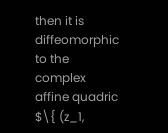then it is diffeomorphic to the complex affine quadric $\{ (z_1,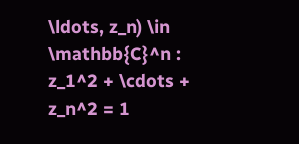\ldots, z_n) \in \mathbb{C}^n : z_1^2 + \cdots + z_n^2 = 1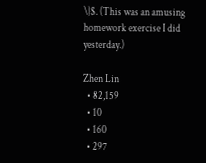\}$. (This was an amusing homework exercise I did yesterday.)

Zhen Lin
  • 82,159
  • 10
  • 160
  • 297